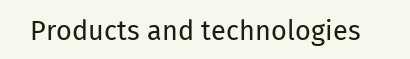Products and technologies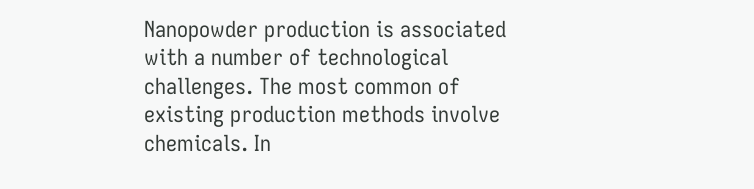Nanopowder production is associated with a number of technological challenges. The most common of existing production methods involve chemicals. In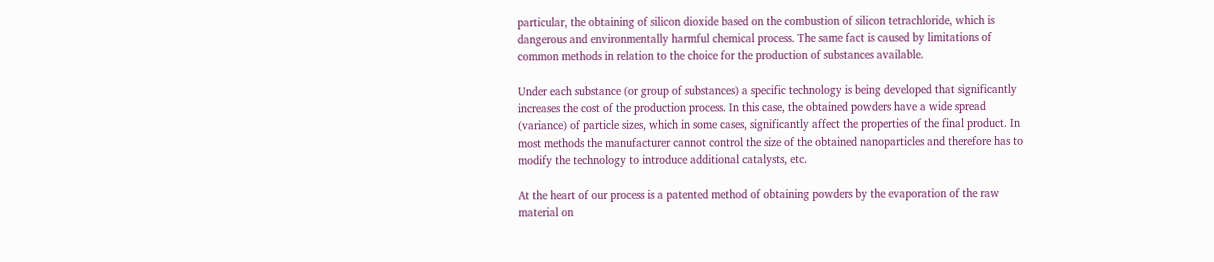particular, the obtaining of silicon dioxide based on the combustion of silicon tetrachloride, which is dangerous and environmentally harmful chemical process. The same fact is caused by limitations of common methods in relation to the choice for the production of substances available.

Under each substance (or group of substances) a specific technology is being developed that significantly increases the cost of the production process. In this case, the obtained powders have a wide spread (variance) of particle sizes, which in some cases, significantly affect the properties of the final product. In most methods the manufacturer cannot control the size of the obtained nanoparticles and therefore has to modify the technology to introduce additional catalysts, etc.

At the heart of our process is a patented method of obtaining powders by the evaporation of the raw material on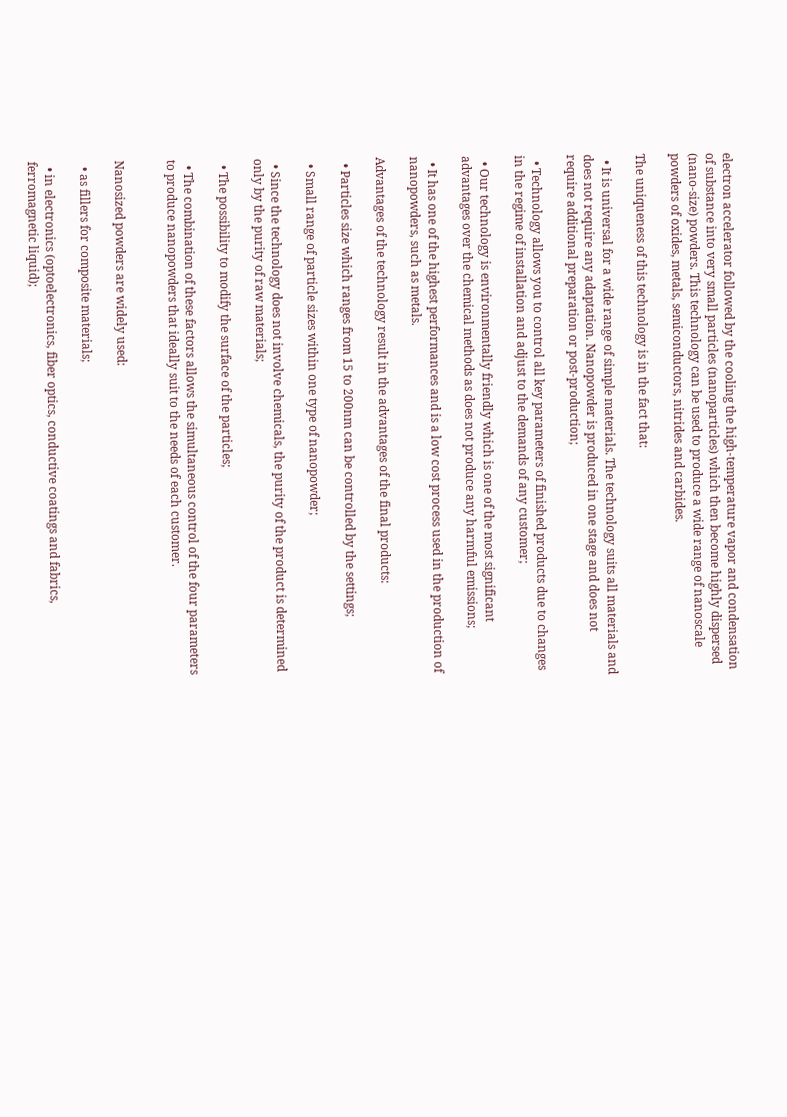electron accelerator followed by the cooling the high-temperature vapor and condensation of substance into very small particles (nanoparticles) which then become highly dispersed (nano-size) powders. This technology can be used to produce a wide range of nanoscale powders of oxides, metals, semiconductors, nitrides and carbides.

The uniqueness of this technology is in the fact that:

  • It is universal for a wide range of simple materials. The technology suits all materials and does not require any adaptation. Nanopowder is produced in one stage and does not require additional preparation or post-production;

  • Technology allows you to control all key parameters of finished products due to changes in the regime of installation and adjust to the demands of any customer;

  • Our technology is environmentally friendly which is one of the most significant advantages over the chemical methods as does not produce any harmful emissions;

  • It has one of the highest performances and is a low cost process used in the production of nanopowders, such as metals.

Advantages of the technology result in the advantages of the final products:

  • Particles size which ranges from 15 to 200nm can be controlled by the settings;

  • Small range of particle sizes within one type of nanopowder;

  • Since the technology does not involve chemicals, the purity of the product is determined only by the purity of raw materials;

  • The possibility to modify the surface of the particles;

  • The combination of these factors allows the simultaneous control of the four parameters to produce nanopowders that ideally suit to the needs of each customer.


Nanosized powders are widely used:

  • as fillers for composite materials;

  • in electronics (optoelectronics, fiber optics, conductive coatings and fabrics, ferromagnetic liquid);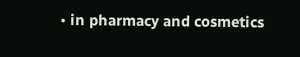• in pharmacy and cosmetics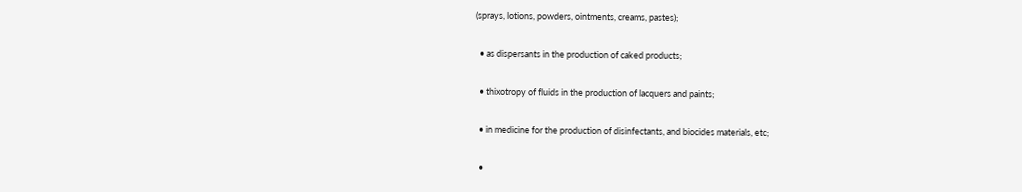(sprays, lotions, powders, ointments, creams, pastes);

  • as dispersants in the production of caked products;

  • thixotropy of fluids in the production of lacquers and paints;

  • in medicine for the production of disinfectants, and biocides materials, etc;

  •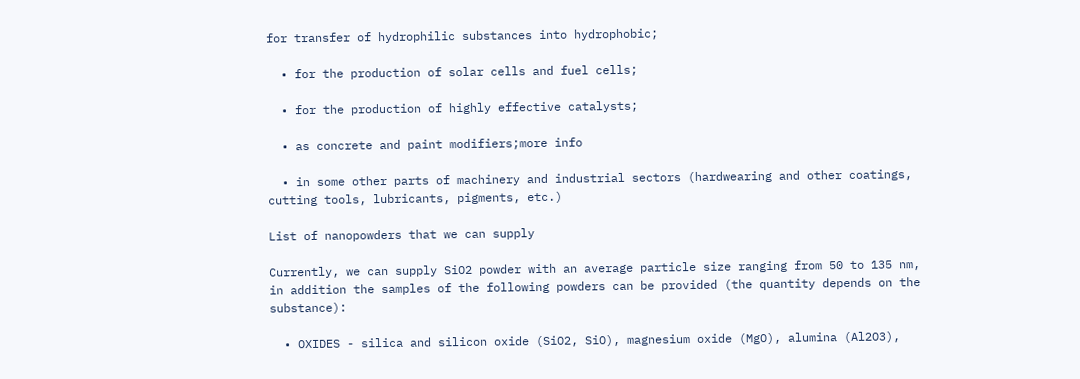for transfer of hydrophilic substances into hydrophobic;

  • for the production of solar cells and fuel cells;

  • for the production of highly effective catalysts;

  • as concrete and paint modifiers;more info

  • in some other parts of machinery and industrial sectors (hardwearing and other coatings, cutting tools, lubricants, pigments, etc.)

List of nanopowders that we can supply

Currently, we can supply SiO2 powder with an average particle size ranging from 50 to 135 nm, in addition the samples of the following powders can be provided (the quantity depends on the substance):

  • OXIDES - silica and silicon oxide (SiO2, SiO), magnesium oxide (MgO), alumina (Al2O3),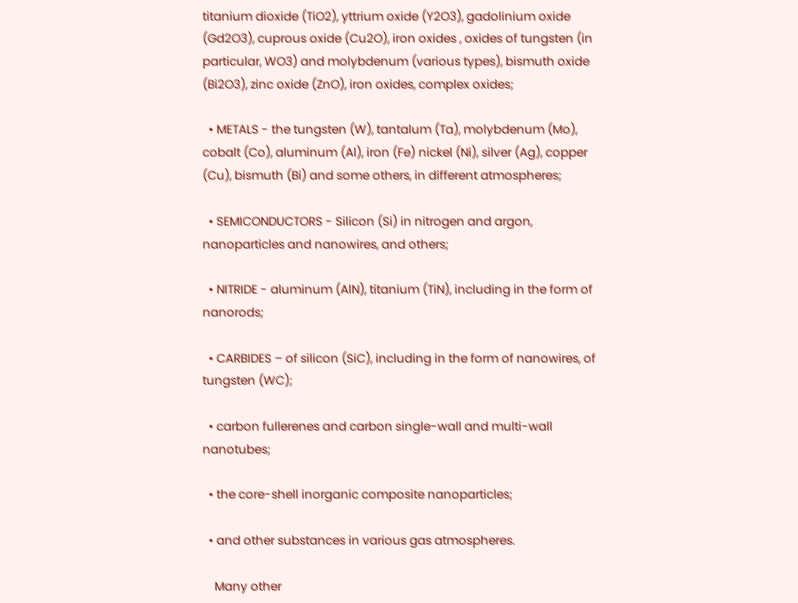titanium dioxide (TiO2), yttrium oxide (Y2O3), gadolinium oxide (Gd2O3), cuprous oxide (Cu2O), iron oxides , oxides of tungsten (in particular, WO3) and molybdenum (various types), bismuth oxide (Bi2O3), zinc oxide (ZnO), iron oxides, complex oxides;

  • METALS - the tungsten (W), tantalum (Ta), molybdenum (Mo), cobalt (Co), aluminum (Al), iron (Fe) nickel (Ni), silver (Ag), copper (Cu), bismuth (Bi) and some others, in different atmospheres;

  • SEMICONDUCTORS - Silicon (Si) in nitrogen and argon, nanoparticles and nanowires, and others;

  • NITRIDE - aluminum (AlN), titanium (TiN), including in the form of nanorods;

  • CARBIDES – of silicon (SiC), including in the form of nanowires, of tungsten (WC);

  • carbon fullerenes and carbon single-wall and multi-wall nanotubes;

  • the core-shell inorganic composite nanoparticles;

  • and other substances in various gas atmospheres.

    Many other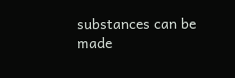substances can be made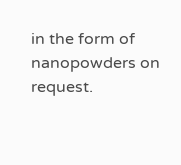in the form of nanopowders on request.